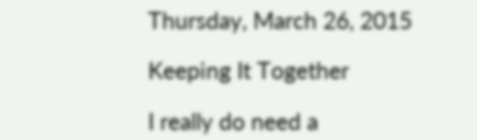Thursday, March 26, 2015

Keeping It Together

I really do need a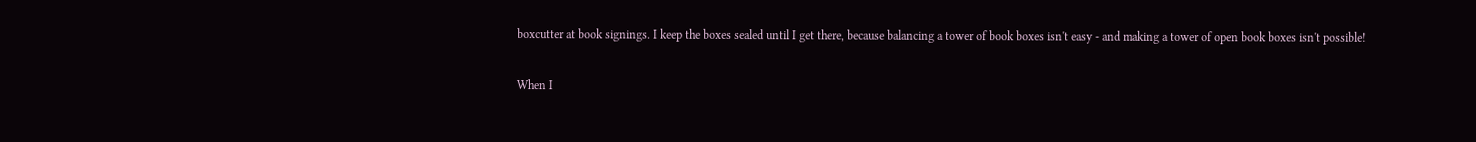boxcutter at book signings. I keep the boxes sealed until I get there, because balancing a tower of book boxes isn't easy - and making a tower of open book boxes isn't possible!

When I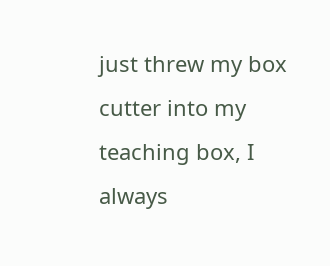just threw my box cutter into my teaching box, I always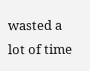wasted a lot of time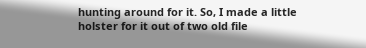hunting around for it. So, I made a little holster for it out of two old file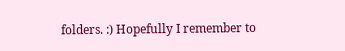folders. :) Hopefully I remember to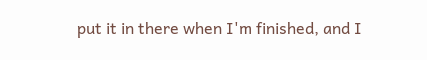put it in there when I'm finished, and I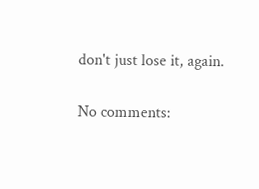don't just lose it, again.

No comments: